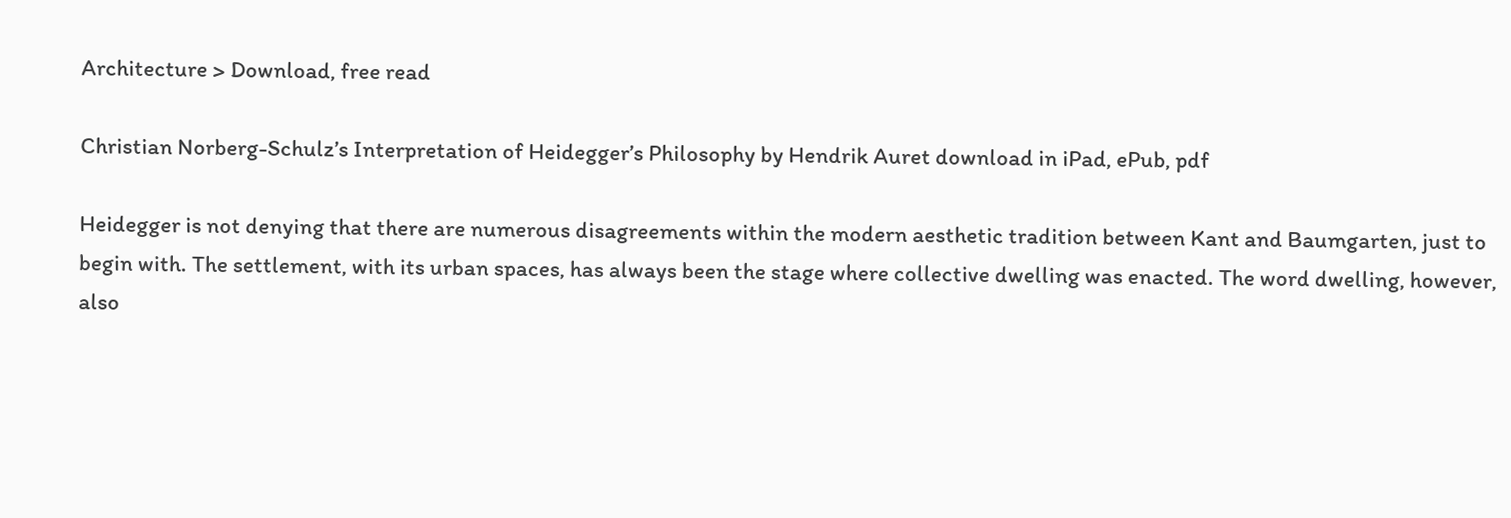Architecture > Download, free read

Christian Norberg-Schulz’s Interpretation of Heidegger’s Philosophy by Hendrik Auret download in iPad, ePub, pdf

Heidegger is not denying that there are numerous disagreements within the modern aesthetic tradition between Kant and Baumgarten, just to begin with. The settlement, with its urban spaces, has always been the stage where collective dwelling was enacted. The word dwelling, however, also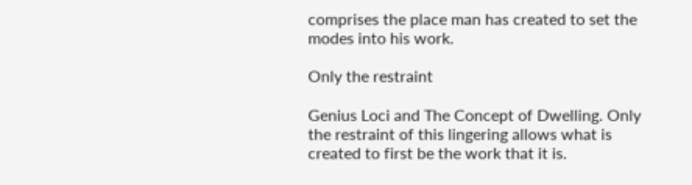comprises the place man has created to set the modes into his work.

Only the restraint

Genius Loci and The Concept of Dwelling. Only the restraint of this lingering allows what is created to first be the work that it is.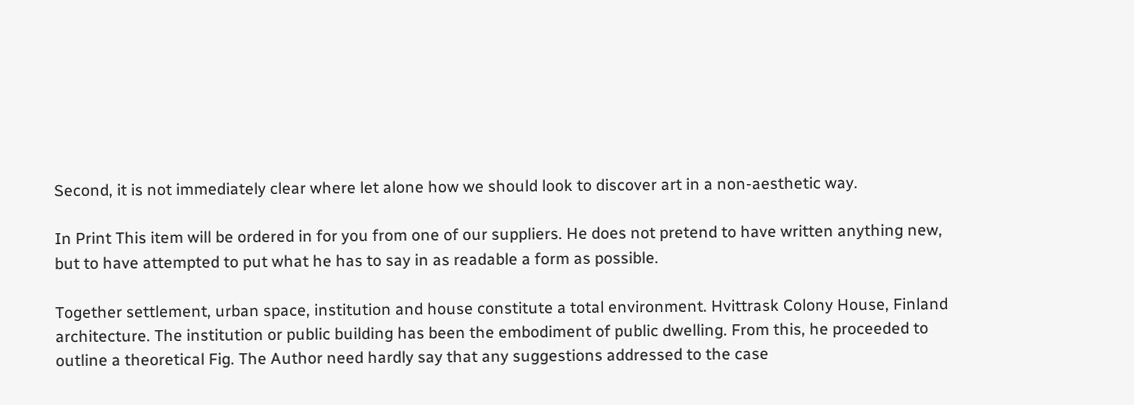Second, it is not immediately clear where let alone how we should look to discover art in a non-aesthetic way.

In Print This item will be ordered in for you from one of our suppliers. He does not pretend to have written anything new, but to have attempted to put what he has to say in as readable a form as possible.

Together settlement, urban space, institution and house constitute a total environment. Hvittrask Colony House, Finland architecture. The institution or public building has been the embodiment of public dwelling. From this, he proceeded to outline a theoretical Fig. The Author need hardly say that any suggestions addressed to the case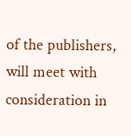of the publishers, will meet with consideration in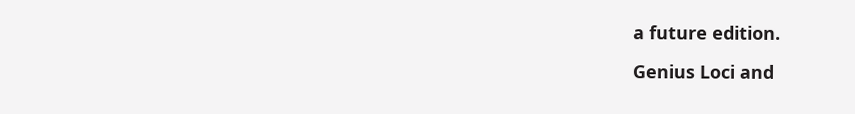a future edition.

Genius Loci and